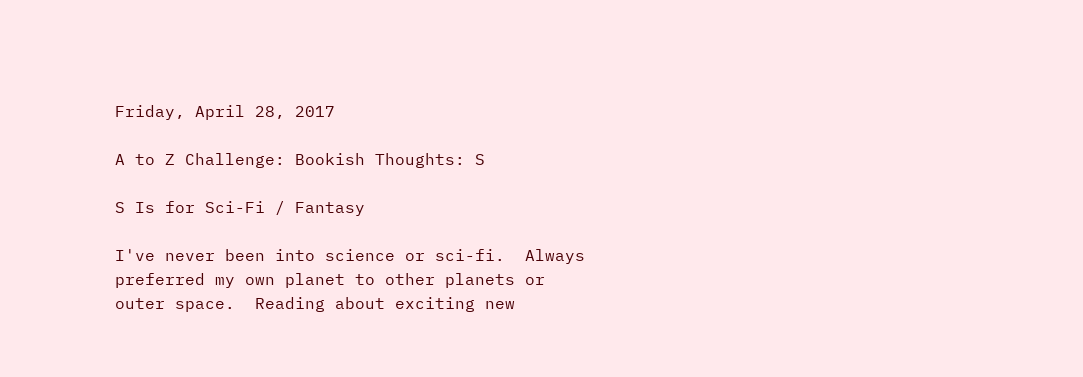Friday, April 28, 2017

A to Z Challenge: Bookish Thoughts: S

S Is for Sci-Fi / Fantasy

I've never been into science or sci-fi.  Always preferred my own planet to other planets or outer space.  Reading about exciting new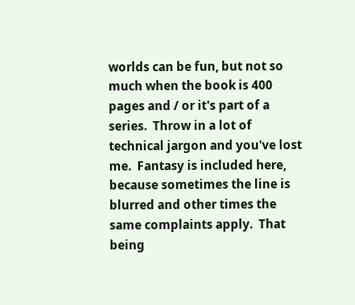worlds can be fun, but not so much when the book is 400 pages and / or it's part of a series.  Throw in a lot of technical jargon and you've lost me.  Fantasy is included here, because sometimes the line is blurred and other times the same complaints apply.  That being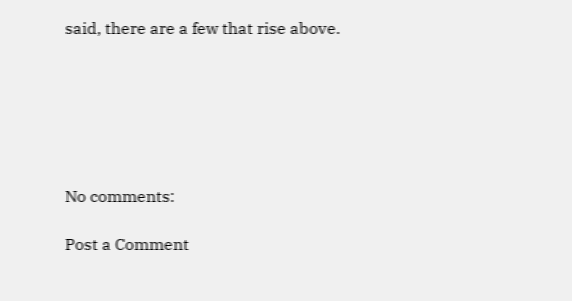said, there are a few that rise above.






No comments:

Post a Comment